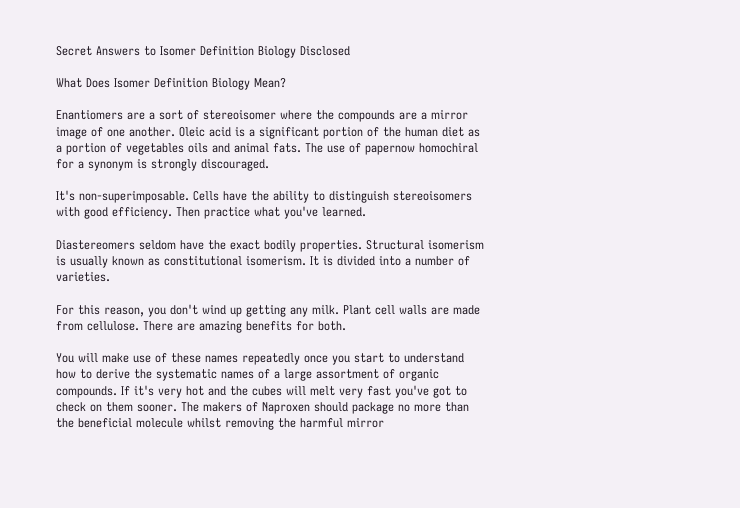Secret Answers to Isomer Definition Biology Disclosed

What Does Isomer Definition Biology Mean?

Enantiomers are a sort of stereoisomer where the compounds are a mirror image of one another. Oleic acid is a significant portion of the human diet as a portion of vegetables oils and animal fats. The use of papernow homochiral for a synonym is strongly discouraged.

It's non-superimposable. Cells have the ability to distinguish stereoisomers with good efficiency. Then practice what you've learned.

Diastereomers seldom have the exact bodily properties. Structural isomerism is usually known as constitutional isomerism. It is divided into a number of varieties.

For this reason, you don't wind up getting any milk. Plant cell walls are made from cellulose. There are amazing benefits for both.

You will make use of these names repeatedly once you start to understand how to derive the systematic names of a large assortment of organic compounds. If it's very hot and the cubes will melt very fast you've got to check on them sooner. The makers of Naproxen should package no more than the beneficial molecule whilst removing the harmful mirror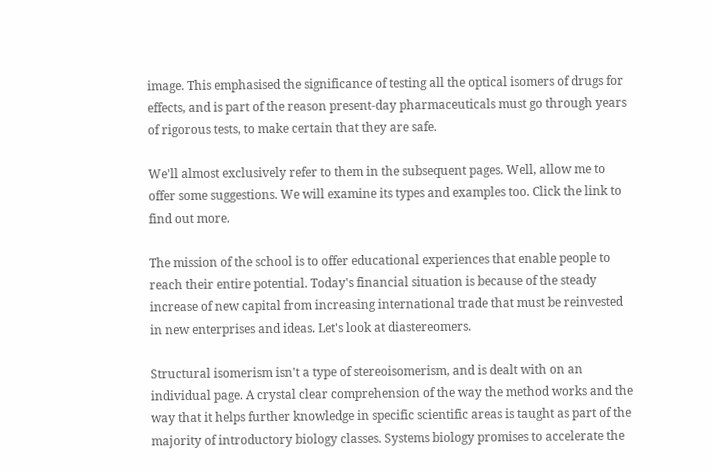image. This emphasised the significance of testing all the optical isomers of drugs for effects, and is part of the reason present-day pharmaceuticals must go through years of rigorous tests, to make certain that they are safe.

We'll almost exclusively refer to them in the subsequent pages. Well, allow me to offer some suggestions. We will examine its types and examples too. Click the link to find out more.

The mission of the school is to offer educational experiences that enable people to reach their entire potential. Today's financial situation is because of the steady increase of new capital from increasing international trade that must be reinvested in new enterprises and ideas. Let's look at diastereomers.

Structural isomerism isn't a type of stereoisomerism, and is dealt with on an individual page. A crystal clear comprehension of the way the method works and the way that it helps further knowledge in specific scientific areas is taught as part of the majority of introductory biology classes. Systems biology promises to accelerate the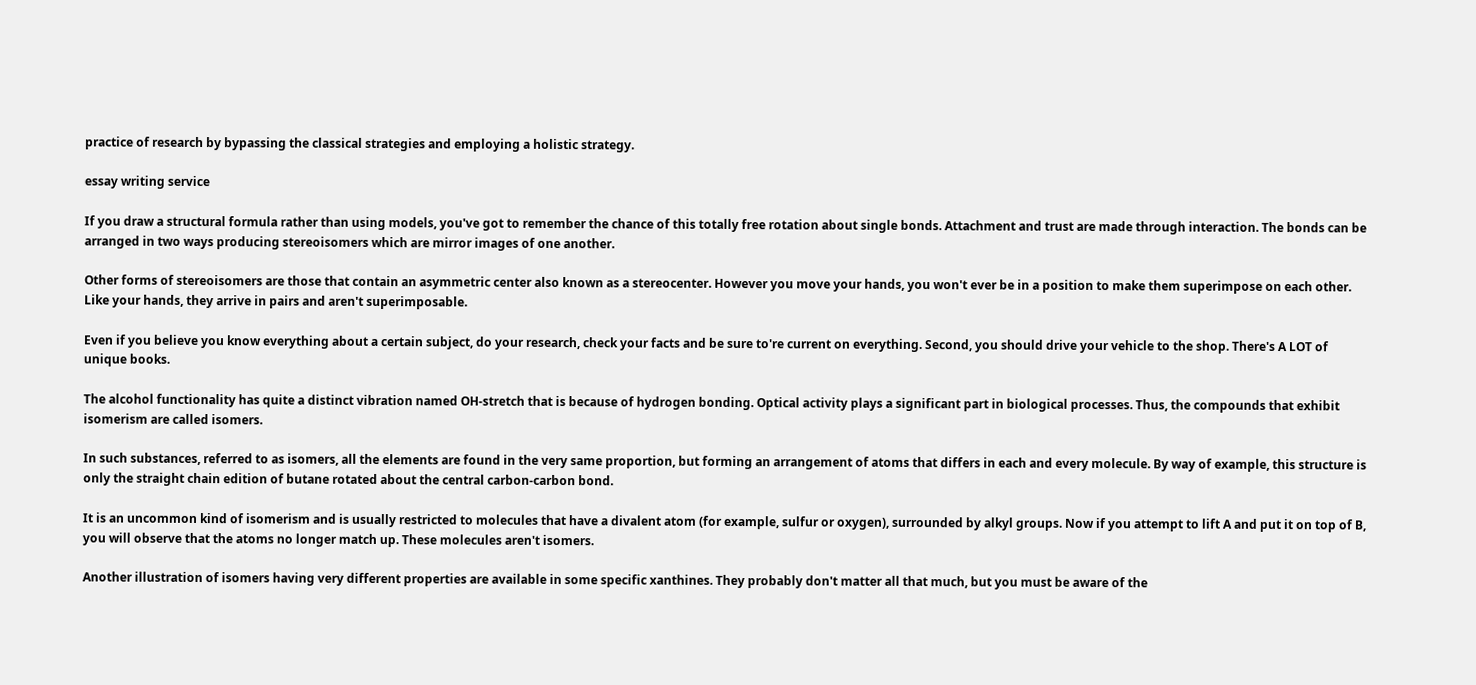practice of research by bypassing the classical strategies and employing a holistic strategy.

essay writing service

If you draw a structural formula rather than using models, you've got to remember the chance of this totally free rotation about single bonds. Attachment and trust are made through interaction. The bonds can be arranged in two ways producing stereoisomers which are mirror images of one another.

Other forms of stereoisomers are those that contain an asymmetric center also known as a stereocenter. However you move your hands, you won't ever be in a position to make them superimpose on each other. Like your hands, they arrive in pairs and aren't superimposable.

Even if you believe you know everything about a certain subject, do your research, check your facts and be sure to're current on everything. Second, you should drive your vehicle to the shop. There's A LOT of unique books.

The alcohol functionality has quite a distinct vibration named OH-stretch that is because of hydrogen bonding. Optical activity plays a significant part in biological processes. Thus, the compounds that exhibit isomerism are called isomers.

In such substances, referred to as isomers, all the elements are found in the very same proportion, but forming an arrangement of atoms that differs in each and every molecule. By way of example, this structure is only the straight chain edition of butane rotated about the central carbon-carbon bond.

It is an uncommon kind of isomerism and is usually restricted to molecules that have a divalent atom (for example, sulfur or oxygen), surrounded by alkyl groups. Now if you attempt to lift A and put it on top of B, you will observe that the atoms no longer match up. These molecules aren't isomers.

Another illustration of isomers having very different properties are available in some specific xanthines. They probably don't matter all that much, but you must be aware of the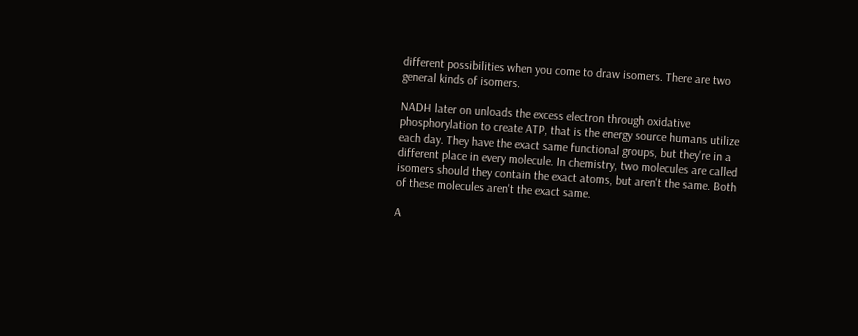different possibilities when you come to draw isomers. There are two general kinds of isomers.

NADH later on unloads the excess electron through oxidative phosphorylation to create ATP, that is the energy source humans utilize each day. They have the exact same functional groups, but they're in a different place in every molecule. In chemistry, two molecules are called isomers should they contain the exact atoms, but aren't the same. Both of these molecules aren't the exact same.

A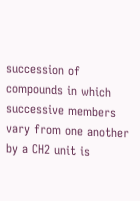succession of compounds in which successive members vary from one another by a CH2 unit is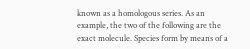known as a homologous series. As an example, the two of the following are the exact molecule. Species form by means of a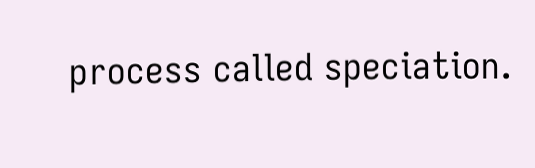process called speciation.